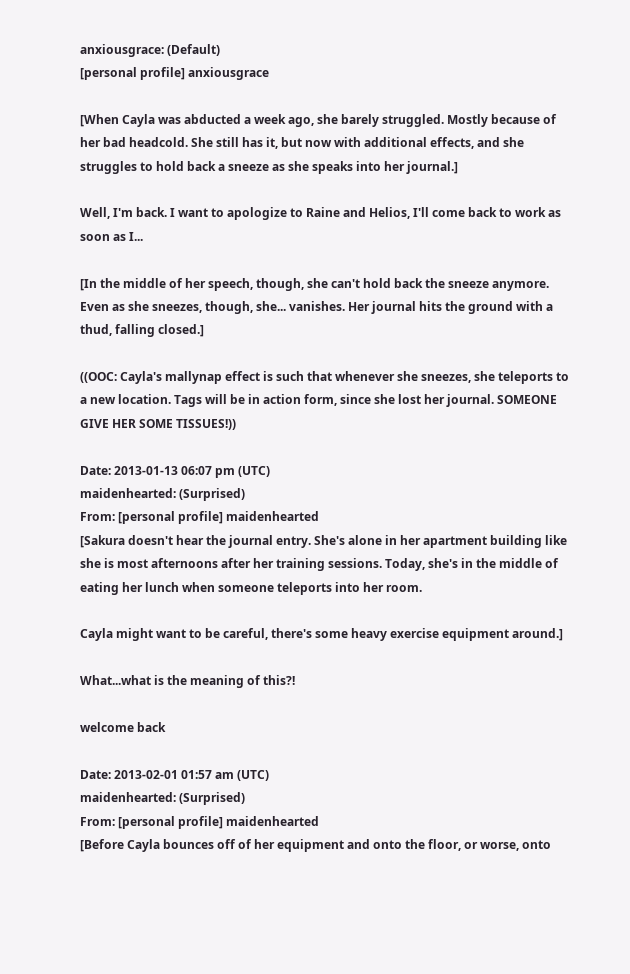anxiousgrace: (Default)
[personal profile] anxiousgrace

[When Cayla was abducted a week ago, she barely struggled. Mostly because of her bad headcold. She still has it, but now with additional effects, and she struggles to hold back a sneeze as she speaks into her journal.]

Well, I'm back. I want to apologize to Raine and Helios, I'll come back to work as soon as I...

[In the middle of her speech, though, she can't hold back the sneeze anymore. Even as she sneezes, though, she... vanishes. Her journal hits the ground with a thud, falling closed.]

((OOC: Cayla's mallynap effect is such that whenever she sneezes, she teleports to a new location. Tags will be in action form, since she lost her journal. SOMEONE GIVE HER SOME TISSUES!))

Date: 2013-01-13 06:07 pm (UTC)
maidenhearted: (Surprised)
From: [personal profile] maidenhearted
[Sakura doesn't hear the journal entry. She's alone in her apartment building like she is most afternoons after her training sessions. Today, she's in the middle of eating her lunch when someone teleports into her room.

Cayla might want to be careful, there's some heavy exercise equipment around.]

What...what is the meaning of this?!

welcome back

Date: 2013-02-01 01:57 am (UTC)
maidenhearted: (Surprised)
From: [personal profile] maidenhearted
[Before Cayla bounces off of her equipment and onto the floor, or worse, onto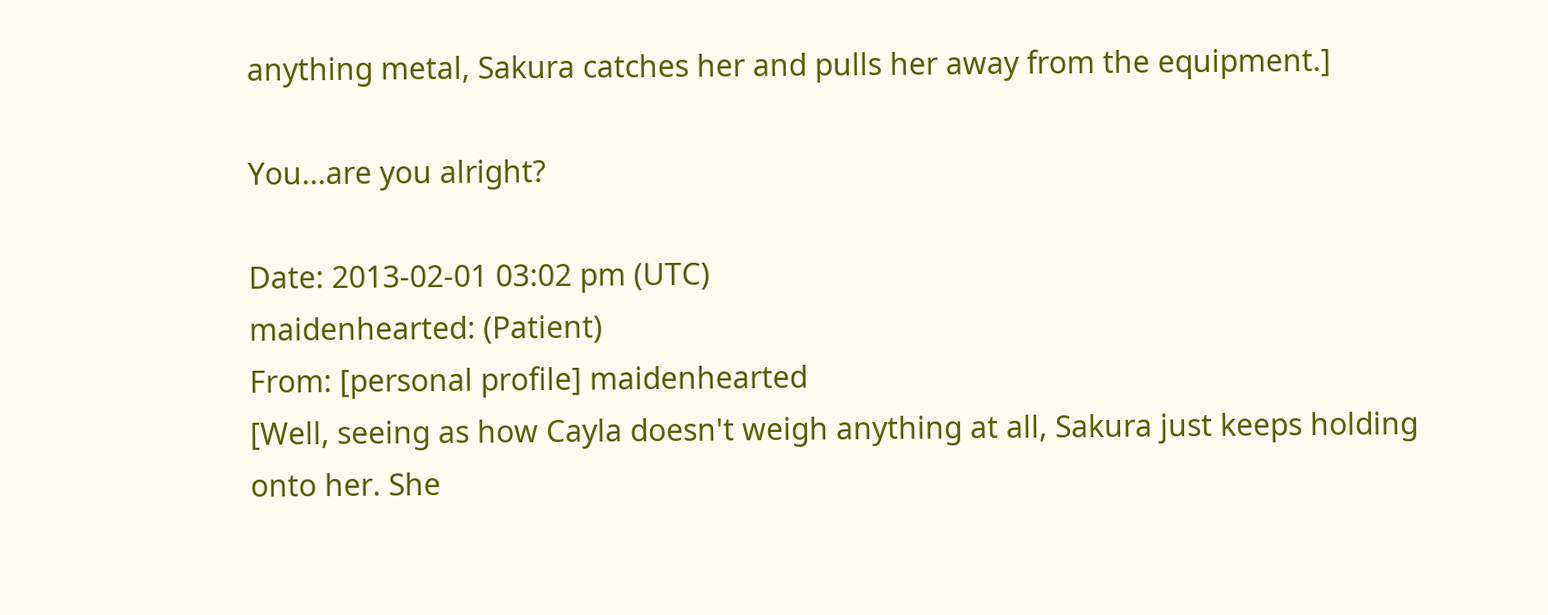anything metal, Sakura catches her and pulls her away from the equipment.]

You...are you alright?

Date: 2013-02-01 03:02 pm (UTC)
maidenhearted: (Patient)
From: [personal profile] maidenhearted
[Well, seeing as how Cayla doesn't weigh anything at all, Sakura just keeps holding onto her. She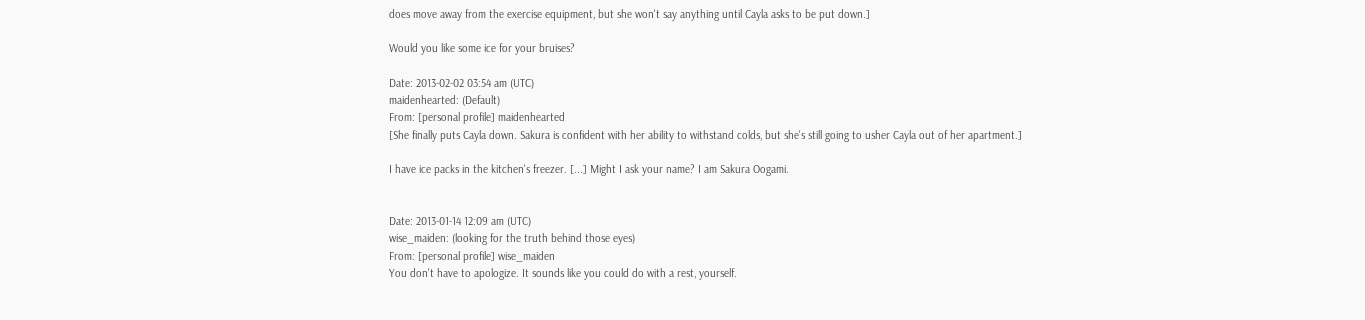does move away from the exercise equipment, but she won't say anything until Cayla asks to be put down.]

Would you like some ice for your bruises?

Date: 2013-02-02 03:54 am (UTC)
maidenhearted: (Default)
From: [personal profile] maidenhearted
[She finally puts Cayla down. Sakura is confident with her ability to withstand colds, but she's still going to usher Cayla out of her apartment.]

I have ice packs in the kitchen's freezer. [...] Might I ask your name? I am Sakura Oogami.


Date: 2013-01-14 12:09 am (UTC)
wise_maiden: (looking for the truth behind those eyes)
From: [personal profile] wise_maiden
You don't have to apologize. It sounds like you could do with a rest, yourself.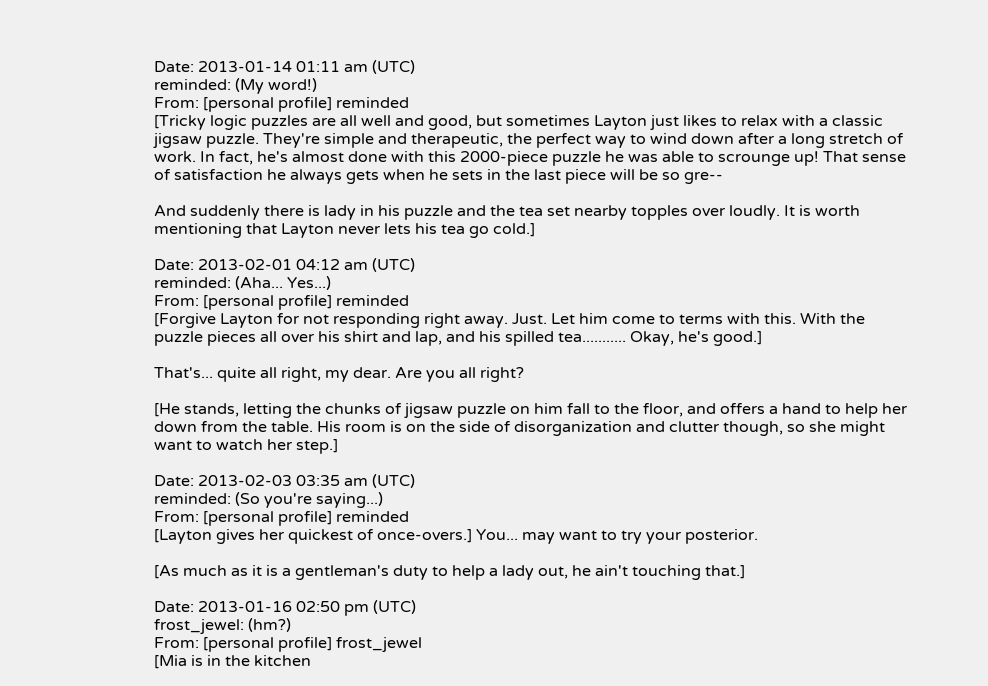Date: 2013-01-14 01:11 am (UTC)
reminded: (My word!)
From: [personal profile] reminded
[Tricky logic puzzles are all well and good, but sometimes Layton just likes to relax with a classic jigsaw puzzle. They're simple and therapeutic, the perfect way to wind down after a long stretch of work. In fact, he's almost done with this 2000-piece puzzle he was able to scrounge up! That sense of satisfaction he always gets when he sets in the last piece will be so gre--

And suddenly there is lady in his puzzle and the tea set nearby topples over loudly. It is worth mentioning that Layton never lets his tea go cold.]

Date: 2013-02-01 04:12 am (UTC)
reminded: (Aha... Yes...)
From: [personal profile] reminded
[Forgive Layton for not responding right away. Just. Let him come to terms with this. With the puzzle pieces all over his shirt and lap, and his spilled tea........... Okay, he's good.]

That's... quite all right, my dear. Are you all right?

[He stands, letting the chunks of jigsaw puzzle on him fall to the floor, and offers a hand to help her down from the table. His room is on the side of disorganization and clutter though, so she might want to watch her step.]

Date: 2013-02-03 03:35 am (UTC)
reminded: (So you're saying...)
From: [personal profile] reminded
[Layton gives her quickest of once-overs.] You... may want to try your posterior.

[As much as it is a gentleman's duty to help a lady out, he ain't touching that.]

Date: 2013-01-16 02:50 pm (UTC)
frost_jewel: (hm?)
From: [personal profile] frost_jewel
[Mia is in the kitchen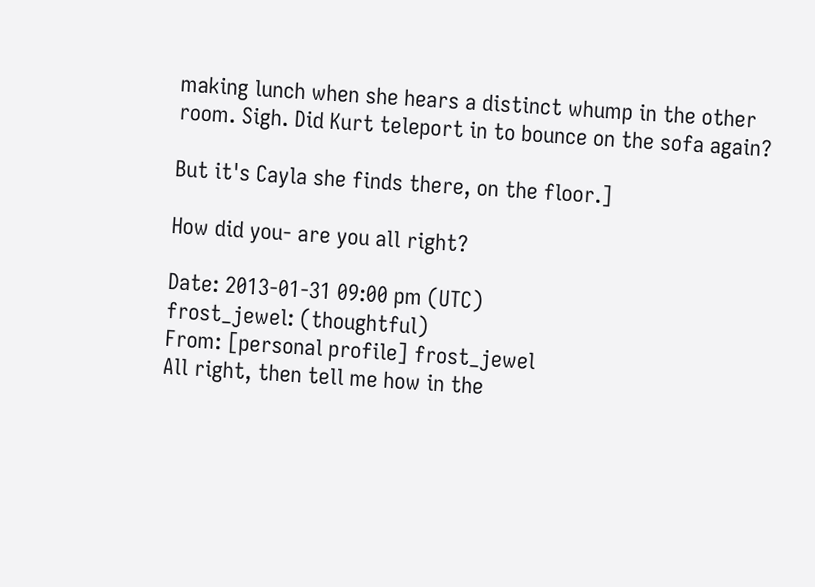making lunch when she hears a distinct whump in the other room. Sigh. Did Kurt teleport in to bounce on the sofa again?

But it's Cayla she finds there, on the floor.]

How did you- are you all right?

Date: 2013-01-31 09:00 pm (UTC)
frost_jewel: (thoughtful)
From: [personal profile] frost_jewel
All right, then tell me how in the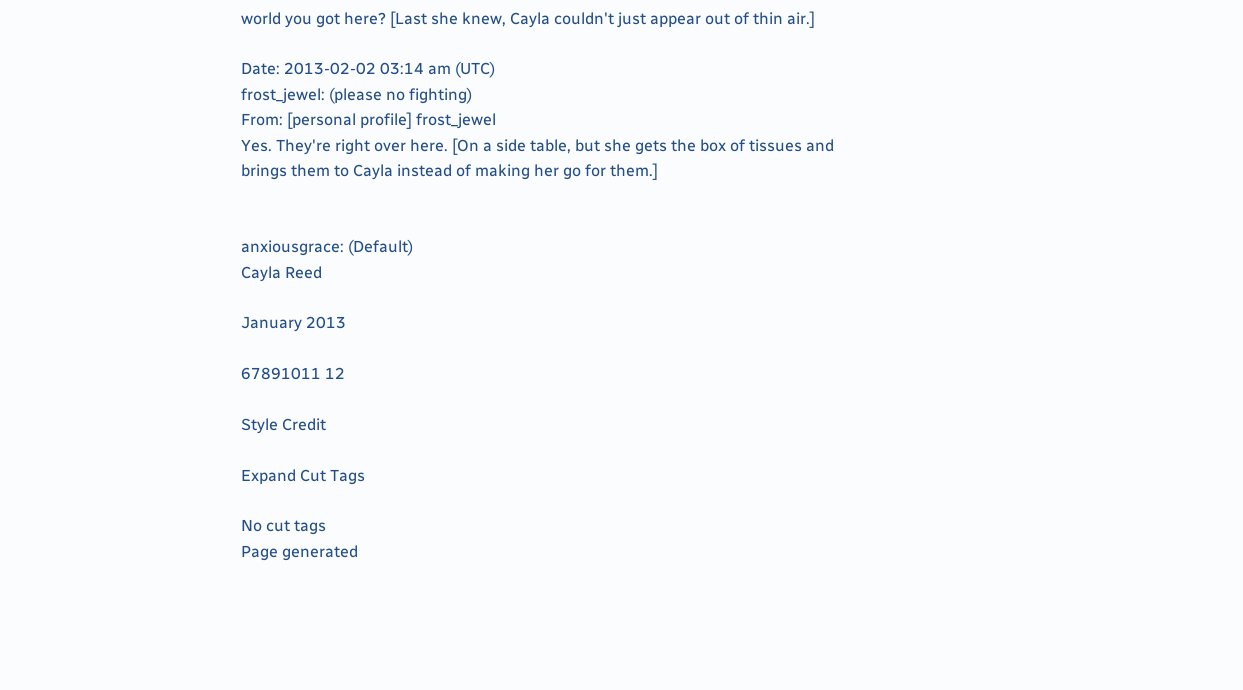world you got here? [Last she knew, Cayla couldn't just appear out of thin air.]

Date: 2013-02-02 03:14 am (UTC)
frost_jewel: (please no fighting)
From: [personal profile] frost_jewel
Yes. They're right over here. [On a side table, but she gets the box of tissues and brings them to Cayla instead of making her go for them.]


anxiousgrace: (Default)
Cayla Reed

January 2013

67891011 12

Style Credit

Expand Cut Tags

No cut tags
Page generated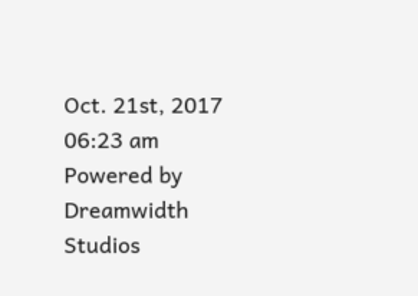Oct. 21st, 2017 06:23 am
Powered by Dreamwidth Studios